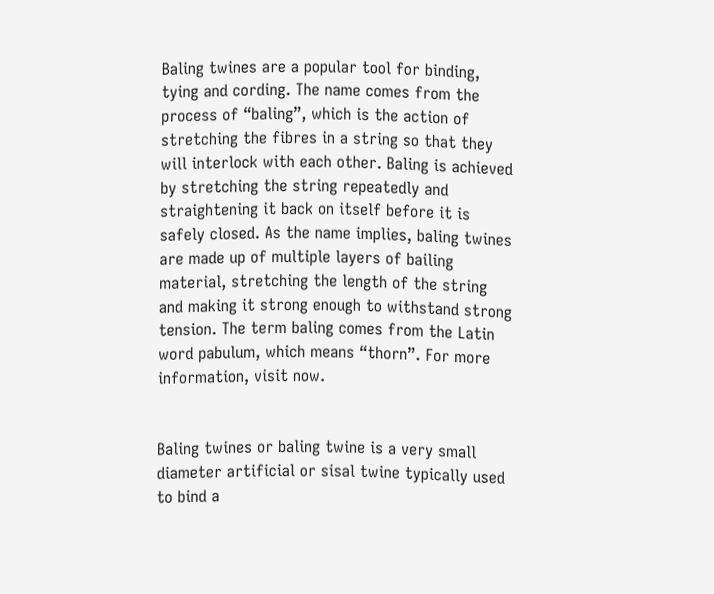Baling twines are a popular tool for binding, tying and cording. The name comes from the process of “baling”, which is the action of stretching the fibres in a string so that they will interlock with each other. Baling is achieved by stretching the string repeatedly and straightening it back on itself before it is safely closed. As the name implies, baling twines are made up of multiple layers of bailing material, stretching the length of the string and making it strong enough to withstand strong tension. The term baling comes from the Latin word pabulum, which means “thorn”. For more information, visit now.


Baling twines or baling twine is a very small diameter artificial or sisal twine typically used to bind a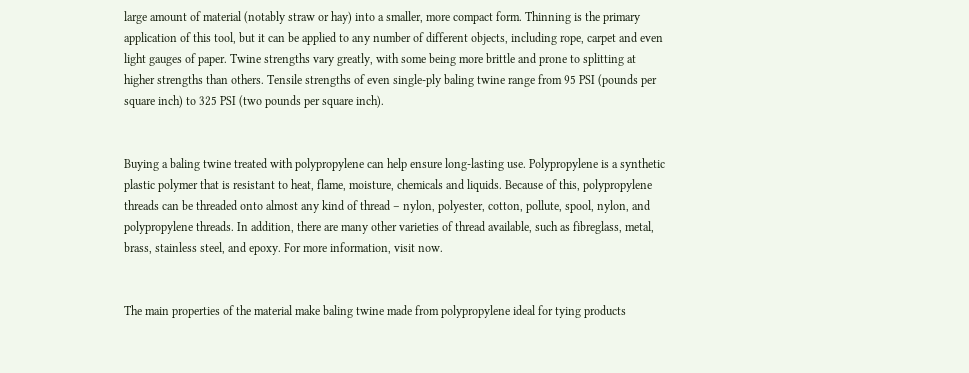large amount of material (notably straw or hay) into a smaller, more compact form. Thinning is the primary application of this tool, but it can be applied to any number of different objects, including rope, carpet and even light gauges of paper. Twine strengths vary greatly, with some being more brittle and prone to splitting at higher strengths than others. Tensile strengths of even single-ply baling twine range from 95 PSI (pounds per square inch) to 325 PSI (two pounds per square inch).


Buying a baling twine treated with polypropylene can help ensure long-lasting use. Polypropylene is a synthetic plastic polymer that is resistant to heat, flame, moisture, chemicals and liquids. Because of this, polypropylene threads can be threaded onto almost any kind of thread – nylon, polyester, cotton, pollute, spool, nylon, and polypropylene threads. In addition, there are many other varieties of thread available, such as fibreglass, metal, brass, stainless steel, and epoxy. For more information, visit now.


The main properties of the material make baling twine made from polypropylene ideal for tying products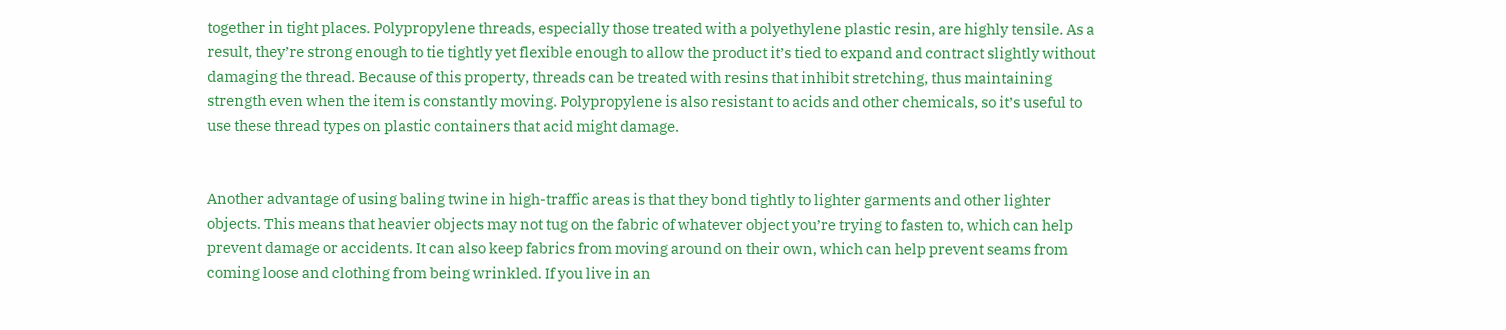together in tight places. Polypropylene threads, especially those treated with a polyethylene plastic resin, are highly tensile. As a result, they’re strong enough to tie tightly yet flexible enough to allow the product it’s tied to expand and contract slightly without damaging the thread. Because of this property, threads can be treated with resins that inhibit stretching, thus maintaining strength even when the item is constantly moving. Polypropylene is also resistant to acids and other chemicals, so it’s useful to use these thread types on plastic containers that acid might damage.


Another advantage of using baling twine in high-traffic areas is that they bond tightly to lighter garments and other lighter objects. This means that heavier objects may not tug on the fabric of whatever object you’re trying to fasten to, which can help prevent damage or accidents. It can also keep fabrics from moving around on their own, which can help prevent seams from coming loose and clothing from being wrinkled. If you live in an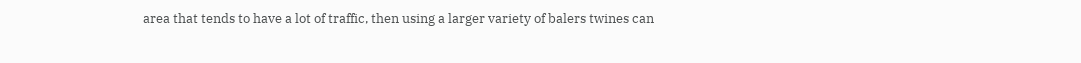area that tends to have a lot of traffic, then using a larger variety of balers twines can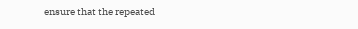ensure that the repeated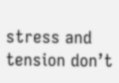stress and tension don’t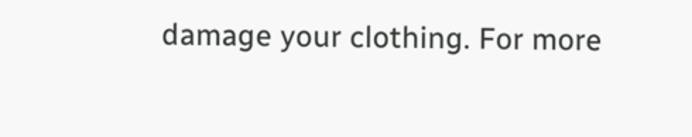damage your clothing. For more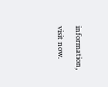information, visit now.